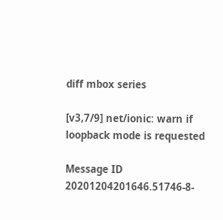diff mbox series

[v3,7/9] net/ionic: warn if loopback mode is requested

Message ID 20201204201646.51746-8-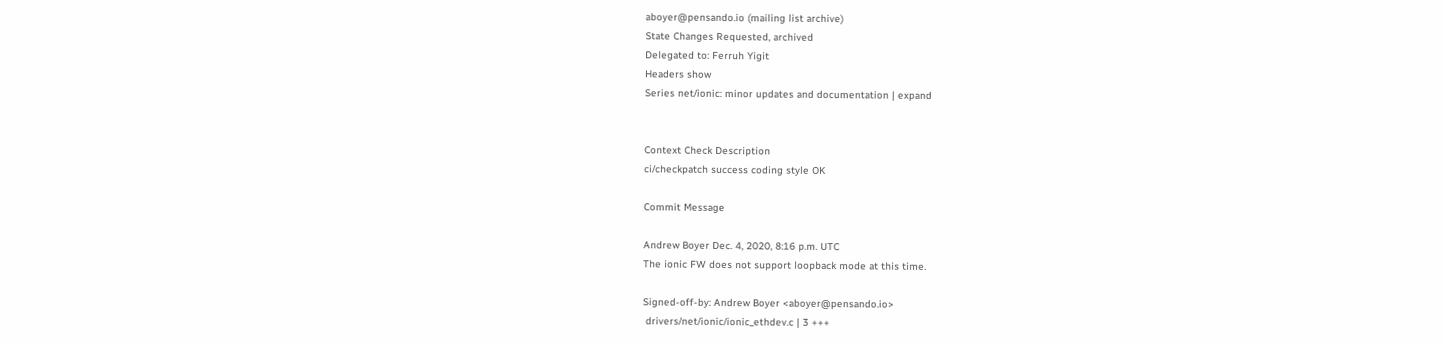aboyer@pensando.io (mailing list archive)
State Changes Requested, archived
Delegated to: Ferruh Yigit
Headers show
Series net/ionic: minor updates and documentation | expand


Context Check Description
ci/checkpatch success coding style OK

Commit Message

Andrew Boyer Dec. 4, 2020, 8:16 p.m. UTC
The ionic FW does not support loopback mode at this time.

Signed-off-by: Andrew Boyer <aboyer@pensando.io>
 drivers/net/ionic/ionic_ethdev.c | 3 +++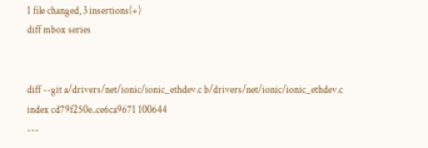1 file changed, 3 insertions(+)
diff mbox series


diff --git a/drivers/net/ionic/ionic_ethdev.c b/drivers/net/ionic/ionic_ethdev.c
index cd79f250e..ce6ca9671 100644
---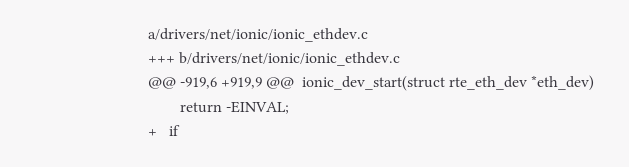a/drivers/net/ionic/ionic_ethdev.c
+++ b/drivers/net/ionic/ionic_ethdev.c
@@ -919,6 +919,9 @@  ionic_dev_start(struct rte_eth_dev *eth_dev)
        return -EINVAL;
+   if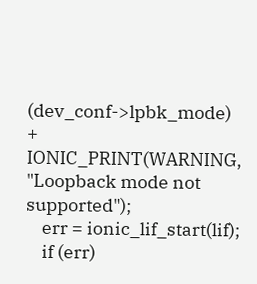(dev_conf->lpbk_mode)
+       IONIC_PRINT(WARNING, "Loopback mode not supported");
    err = ionic_lif_start(lif);
    if (err)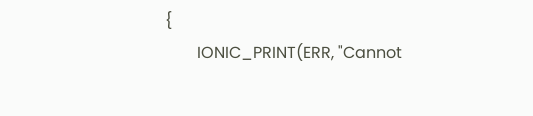{
        IONIC_PRINT(ERR, "Cannot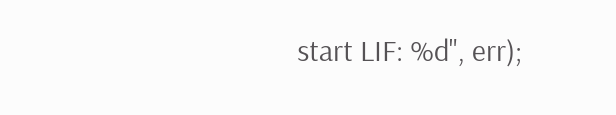start LIF: %d", err);